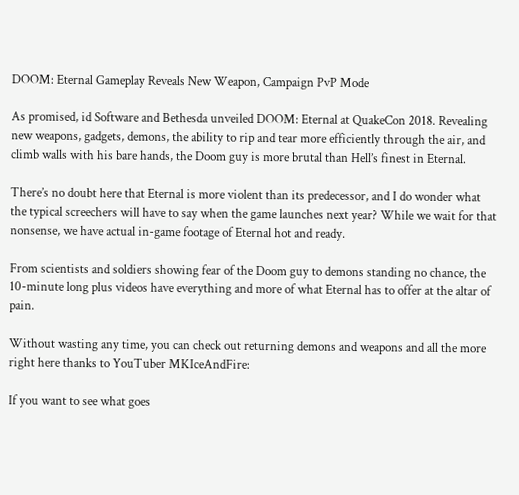DOOM: Eternal Gameplay Reveals New Weapon, Campaign PvP Mode

As promised, id Software and Bethesda unveiled DOOM: Eternal at QuakeCon 2018. Revealing new weapons, gadgets, demons, the ability to rip and tear more efficiently through the air, and climb walls with his bare hands, the Doom guy is more brutal than Hell’s finest in Eternal.

There’s no doubt here that Eternal is more violent than its predecessor, and I do wonder what the typical screechers will have to say when the game launches next year? While we wait for that nonsense, we have actual in-game footage of Eternal hot and ready.

From scientists and soldiers showing fear of the Doom guy to demons standing no chance, the 10-minute long plus videos have everything and more of what Eternal has to offer at the altar of pain.

Without wasting any time, you can check out returning demons and weapons and all the more right here thanks to YouTuber MKIceAndFire:

If you want to see what goes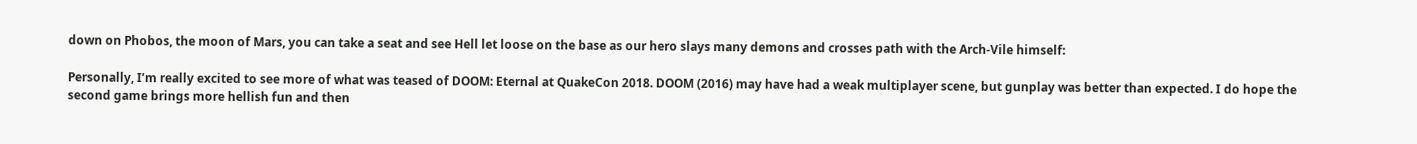down on Phobos, the moon of Mars, you can take a seat and see Hell let loose on the base as our hero slays many demons and crosses path with the Arch-Vile himself:

Personally, I’m really excited to see more of what was teased of DOOM: Eternal at QuakeCon 2018. DOOM (2016) may have had a weak multiplayer scene, but gunplay was better than expected. I do hope the second game brings more hellish fun and then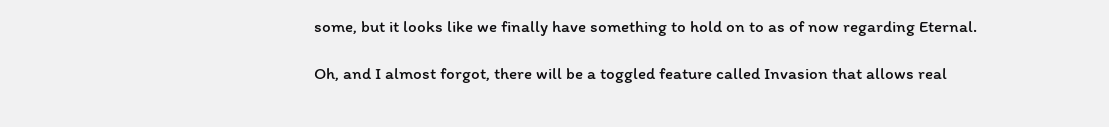some, but it looks like we finally have something to hold on to as of now regarding Eternal.

Oh, and I almost forgot, there will be a toggled feature called Invasion that allows real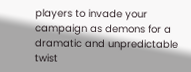players to invade your campaign as demons for a dramatic and unpredictable twist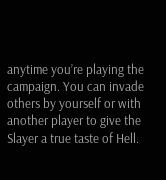anytime you’re playing the campaign. You can invade others by yourself or with another player to give the Slayer a true taste of Hell.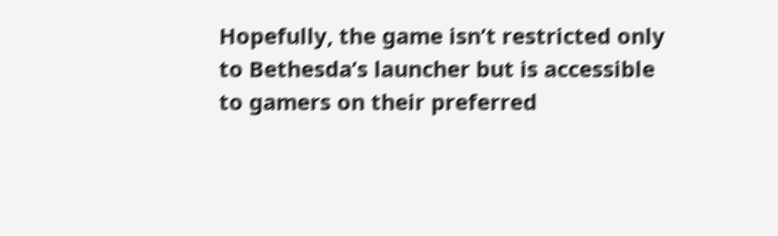Hopefully, the game isn’t restricted only to Bethesda’s launcher but is accessible to gamers on their preferred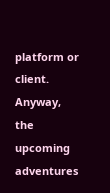platform or client. Anyway, the upcoming adventures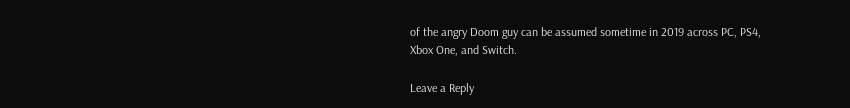of the angry Doom guy can be assumed sometime in 2019 across PC, PS4, Xbox One, and Switch.

Leave a Reply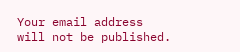Your email address will not be published.